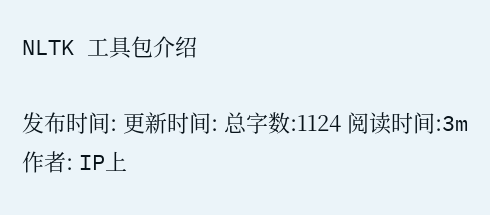NLTK 工具包介绍

发布时间: 更新时间: 总字数:1124 阅读时间:3m 作者: IP上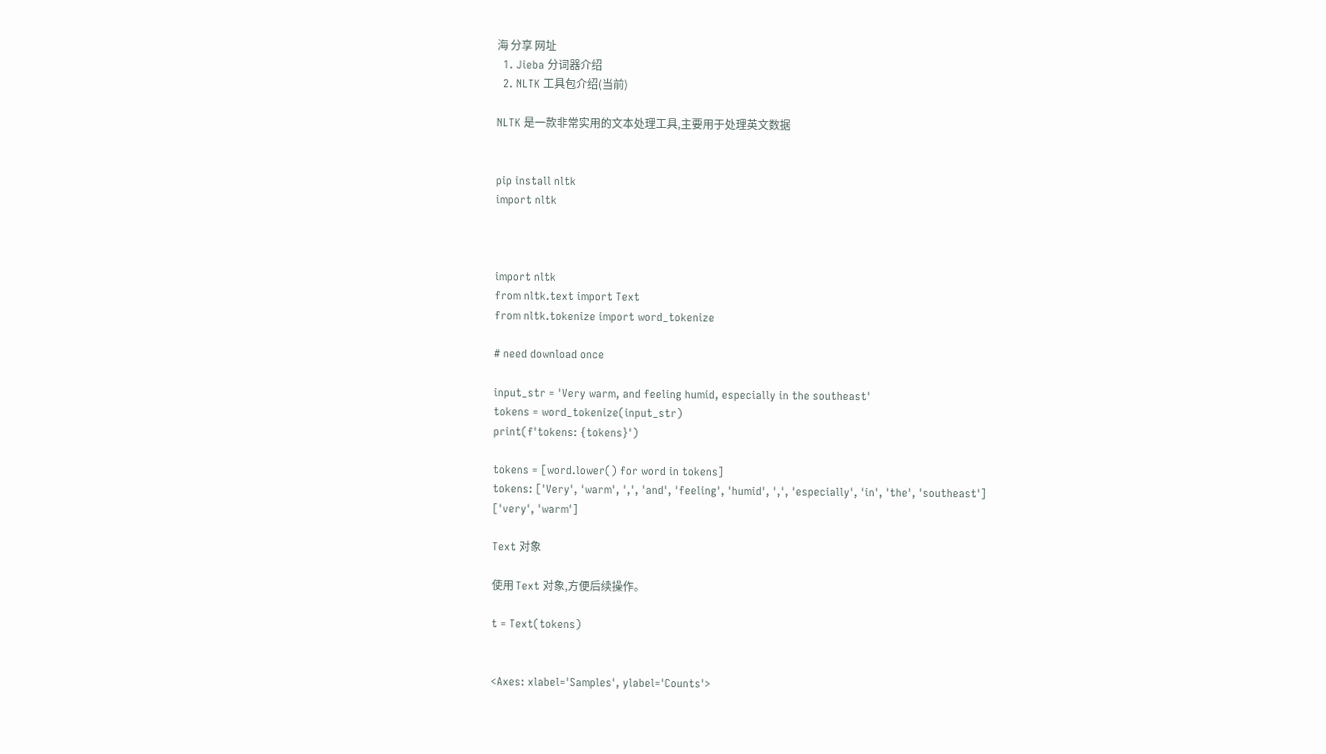海 分享 网址
  1. Jieba 分词器介绍
  2. NLTK 工具包介绍(当前)

NLTK 是一款非常实用的文本处理工具,主要用于处理英文数据


pip install nltk
import nltk



import nltk
from nltk.text import Text
from nltk.tokenize import word_tokenize

# need download once

input_str = 'Very warm, and feeling humid, especially in the southeast'
tokens = word_tokenize(input_str)
print(f'tokens: {tokens}')

tokens = [word.lower() for word in tokens]
tokens: ['Very', 'warm', ',', 'and', 'feeling', 'humid', ',', 'especially', 'in', 'the', 'southeast']
['very', 'warm']

Text 对象

使用 Text 对象,方便后续操作。

t = Text(tokens)


<Axes: xlabel='Samples', ylabel='Counts'>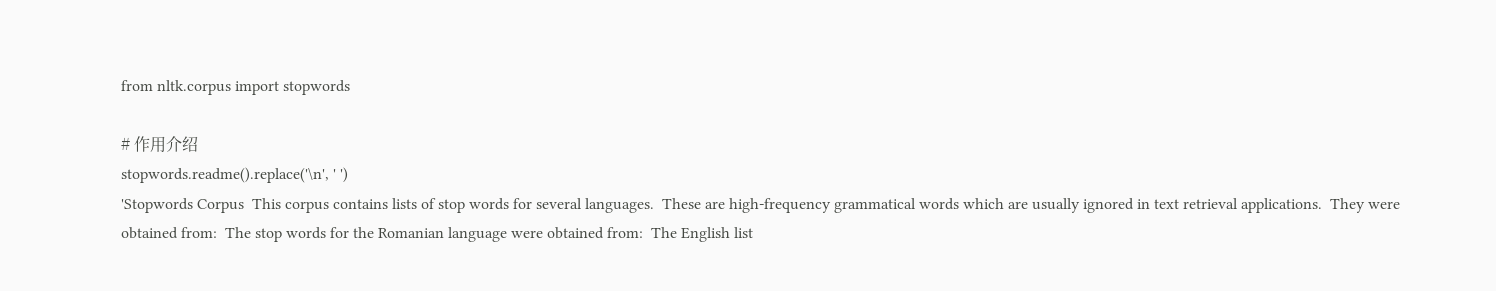from nltk.corpus import stopwords

# 作用介绍
stopwords.readme().replace('\n', ' ')
'Stopwords Corpus  This corpus contains lists of stop words for several languages.  These are high-frequency grammatical words which are usually ignored in text retrieval applications.  They were obtained from:  The stop words for the Romanian language were obtained from:  The English list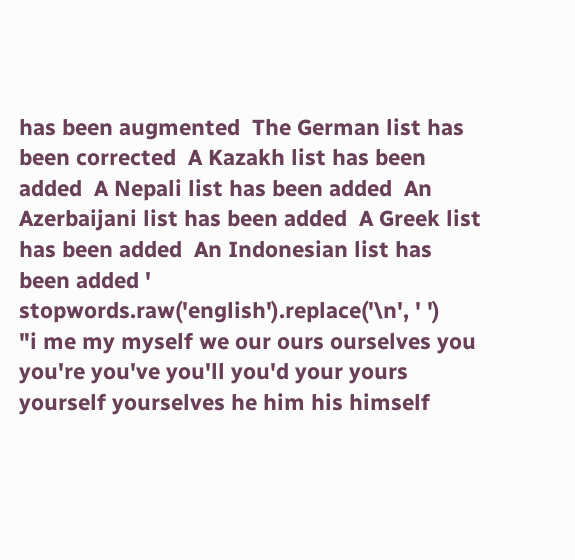has been augmented  The German list has been corrected  A Kazakh list has been added  A Nepali list has been added  An Azerbaijani list has been added  A Greek list has been added  An Indonesian list has been added '
stopwords.raw('english').replace('\n', ' ')
"i me my myself we our ours ourselves you you're you've you'll you'd your yours yourself yourselves he him his himself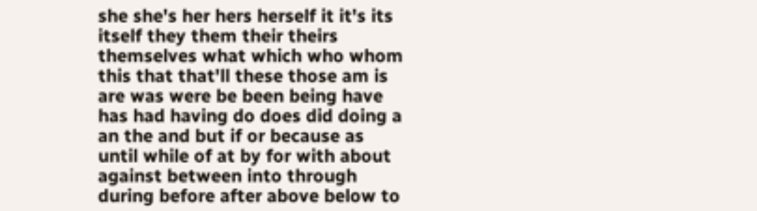she she's her hers herself it it's its itself they them their theirs themselves what which who whom this that that'll these those am is are was were be been being have has had having do does did doing a an the and but if or because as until while of at by for with about against between into through during before after above below to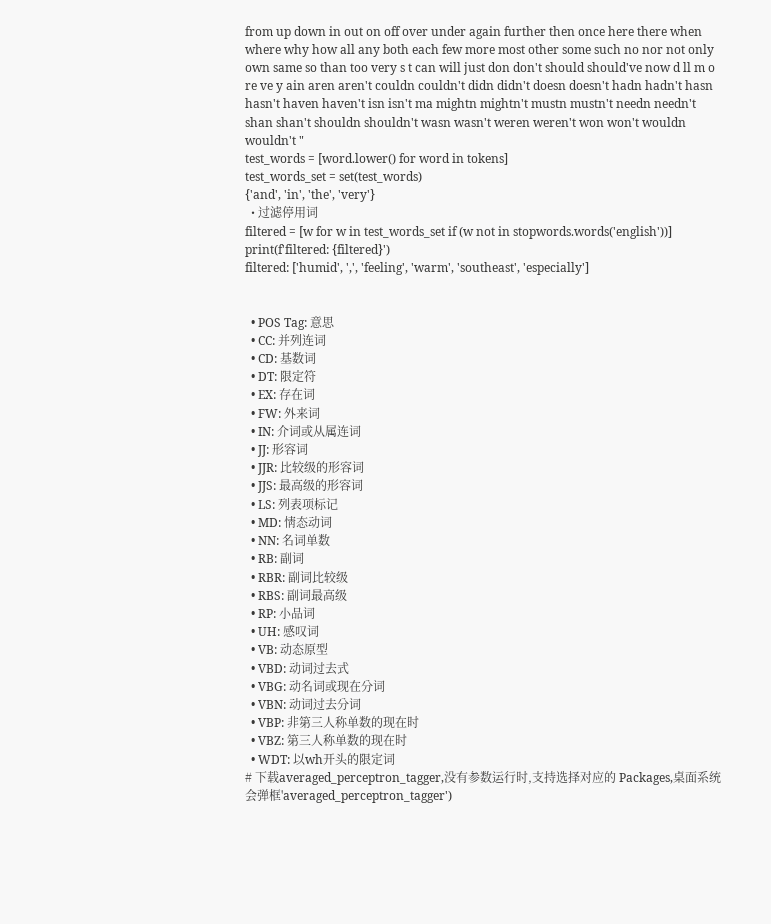from up down in out on off over under again further then once here there when where why how all any both each few more most other some such no nor not only own same so than too very s t can will just don don't should should've now d ll m o re ve y ain aren aren't couldn couldn't didn didn't doesn doesn't hadn hadn't hasn hasn't haven haven't isn isn't ma mightn mightn't mustn mustn't needn needn't shan shan't shouldn shouldn't wasn wasn't weren weren't won won't wouldn wouldn't "
test_words = [word.lower() for word in tokens]
test_words_set = set(test_words)
{'and', 'in', 'the', 'very'}
  • 过滤停用词
filtered = [w for w in test_words_set if (w not in stopwords.words('english'))]
print(f'filtered: {filtered}')
filtered: ['humid', ',', 'feeling', 'warm', 'southeast', 'especially']


  • POS Tag: 意思
  • CC: 并列连词
  • CD: 基数词
  • DT: 限定符
  • EX: 存在词
  • FW: 外来词
  • IN: 介词或从属连词
  • JJ: 形容词
  • JJR: 比较级的形容词
  • JJS: 最高级的形容词
  • LS: 列表项标记
  • MD: 情态动词
  • NN: 名词单数
  • RB: 副词
  • RBR: 副词比较级
  • RBS: 副词最高级
  • RP: 小品词
  • UH: 感叹词
  • VB: 动态原型
  • VBD: 动词过去式
  • VBG: 动名词或现在分词
  • VBN: 动词过去分词
  • VBP: 非第三人称单数的现在时
  • VBZ: 第三人称单数的现在时
  • WDT: 以wh开头的限定词
# 下载averaged_perceptron_tagger,没有参数运行时,支持选择对应的 Packages,桌面系统会弹框'averaged_perceptron_tagger')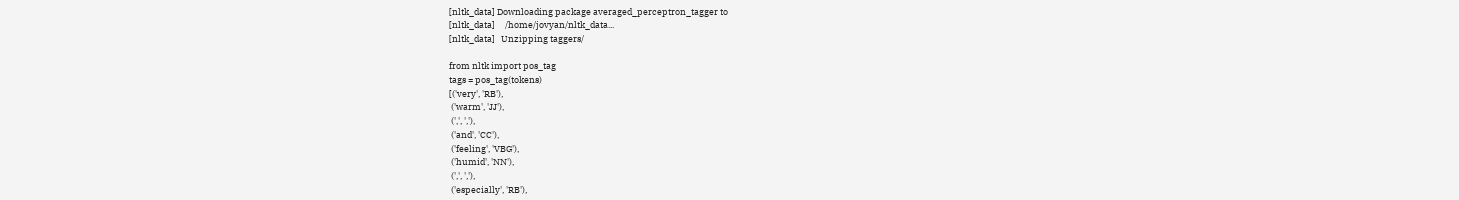[nltk_data] Downloading package averaged_perceptron_tagger to
[nltk_data]     /home/jovyan/nltk_data...
[nltk_data]   Unzipping taggers/

from nltk import pos_tag
tags = pos_tag(tokens)
[('very', 'RB'),
 ('warm', 'JJ'),
 (',', ','),
 ('and', 'CC'),
 ('feeling', 'VBG'),
 ('humid', 'NN'),
 (',', ','),
 ('especially', 'RB'),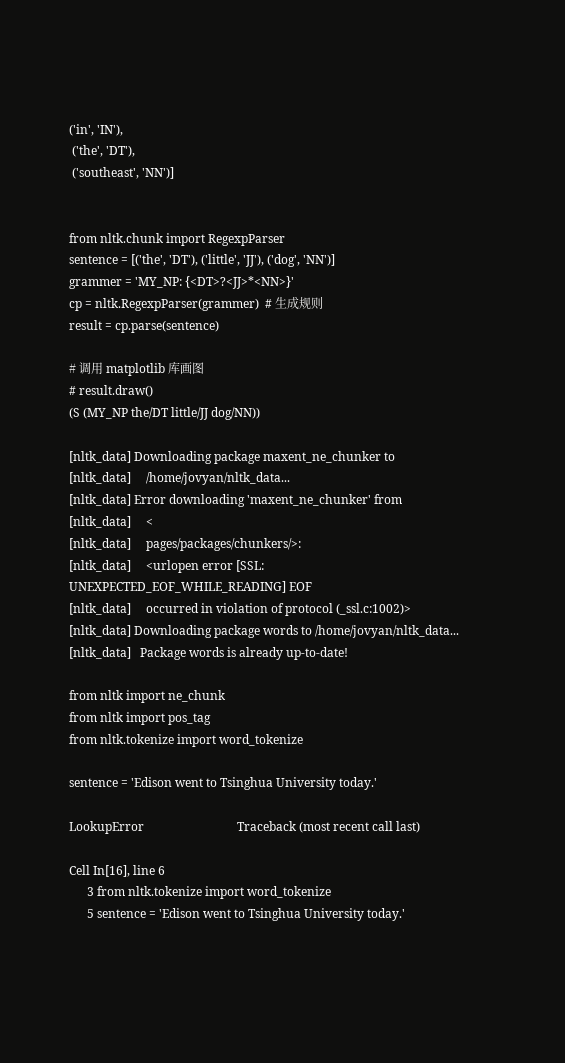('in', 'IN'),
 ('the', 'DT'),
 ('southeast', 'NN')]


from nltk.chunk import RegexpParser
sentence = [('the', 'DT'), ('little', 'JJ'), ('dog', 'NN')]
grammer = 'MY_NP: {<DT>?<JJ>*<NN>}'
cp = nltk.RegexpParser(grammer)  # 生成规则
result = cp.parse(sentence)

# 调用 matplotlib 库画图
# result.draw()
(S (MY_NP the/DT little/JJ dog/NN))

[nltk_data] Downloading package maxent_ne_chunker to
[nltk_data]     /home/jovyan/nltk_data...
[nltk_data] Error downloading 'maxent_ne_chunker' from
[nltk_data]     <
[nltk_data]     pages/packages/chunkers/>:
[nltk_data]     <urlopen error [SSL: UNEXPECTED_EOF_WHILE_READING] EOF
[nltk_data]     occurred in violation of protocol (_ssl.c:1002)>
[nltk_data] Downloading package words to /home/jovyan/nltk_data...
[nltk_data]   Package words is already up-to-date!

from nltk import ne_chunk
from nltk import pos_tag
from nltk.tokenize import word_tokenize

sentence = 'Edison went to Tsinghua University today.'

LookupError                               Traceback (most recent call last)

Cell In[16], line 6
      3 from nltk.tokenize import word_tokenize
      5 sentence = 'Edison went to Tsinghua University today.'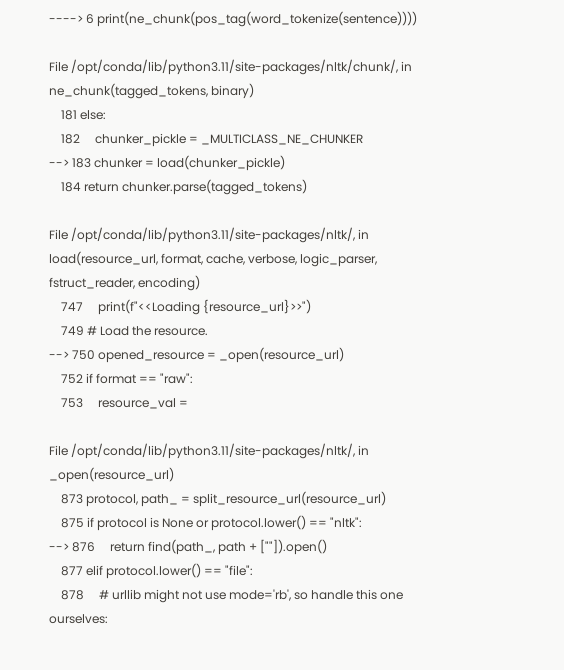----> 6 print(ne_chunk(pos_tag(word_tokenize(sentence))))

File /opt/conda/lib/python3.11/site-packages/nltk/chunk/, in ne_chunk(tagged_tokens, binary)
    181 else:
    182     chunker_pickle = _MULTICLASS_NE_CHUNKER
--> 183 chunker = load(chunker_pickle)
    184 return chunker.parse(tagged_tokens)

File /opt/conda/lib/python3.11/site-packages/nltk/, in load(resource_url, format, cache, verbose, logic_parser, fstruct_reader, encoding)
    747     print(f"<<Loading {resource_url}>>")
    749 # Load the resource.
--> 750 opened_resource = _open(resource_url)
    752 if format == "raw":
    753     resource_val =

File /opt/conda/lib/python3.11/site-packages/nltk/, in _open(resource_url)
    873 protocol, path_ = split_resource_url(resource_url)
    875 if protocol is None or protocol.lower() == "nltk":
--> 876     return find(path_, path + [""]).open()
    877 elif protocol.lower() == "file":
    878     # urllib might not use mode='rb', so handle this one ourselves: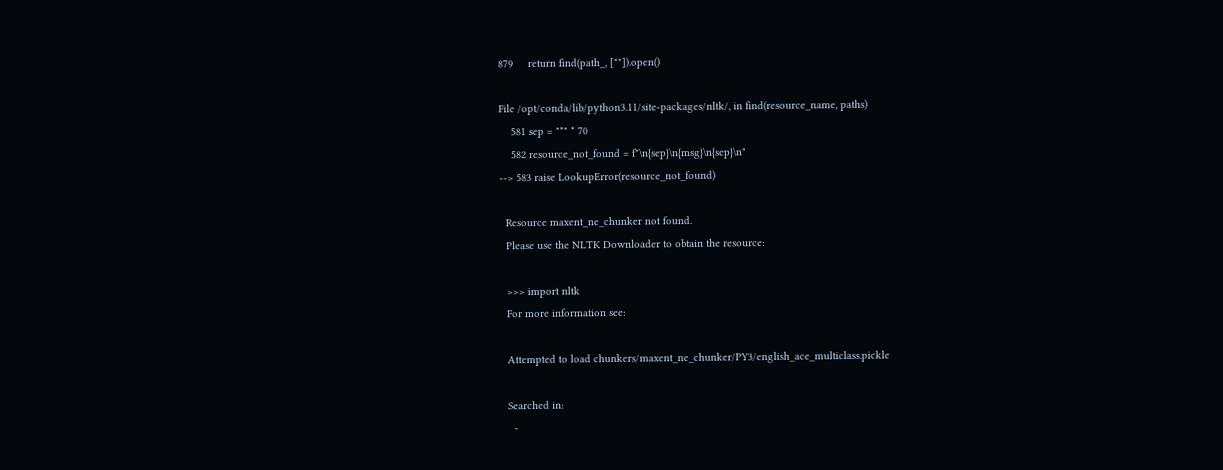879     return find(path_, [""]).open()

File /opt/conda/lib/python3.11/site-packages/nltk/, in find(resource_name, paths)
    581 sep = "*" * 70
    582 resource_not_found = f"\n{sep}\n{msg}\n{sep}\n"
--> 583 raise LookupError(resource_not_found)

  Resource maxent_ne_chunker not found.
  Please use the NLTK Downloader to obtain the resource:

  >>> import nltk
  For more information see:

  Attempted to load chunkers/maxent_ne_chunker/PY3/english_ace_multiclass.pickle

  Searched in:
    -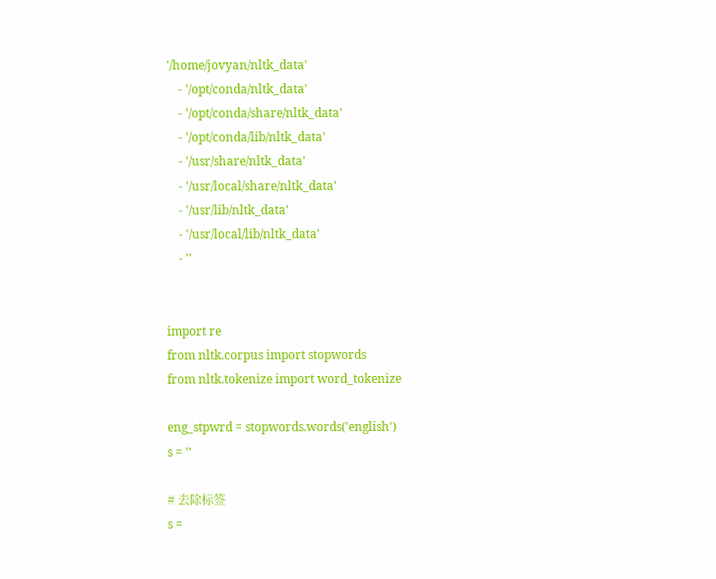'/home/jovyan/nltk_data'
    - '/opt/conda/nltk_data'
    - '/opt/conda/share/nltk_data'
    - '/opt/conda/lib/nltk_data'
    - '/usr/share/nltk_data'
    - '/usr/local/share/nltk_data'
    - '/usr/lib/nltk_data'
    - '/usr/local/lib/nltk_data'
    - ''


import re
from nltk.corpus import stopwords
from nltk.tokenize import word_tokenize

eng_stpwrd = stopwords.words('english')
s = ''

# 去除标签
s =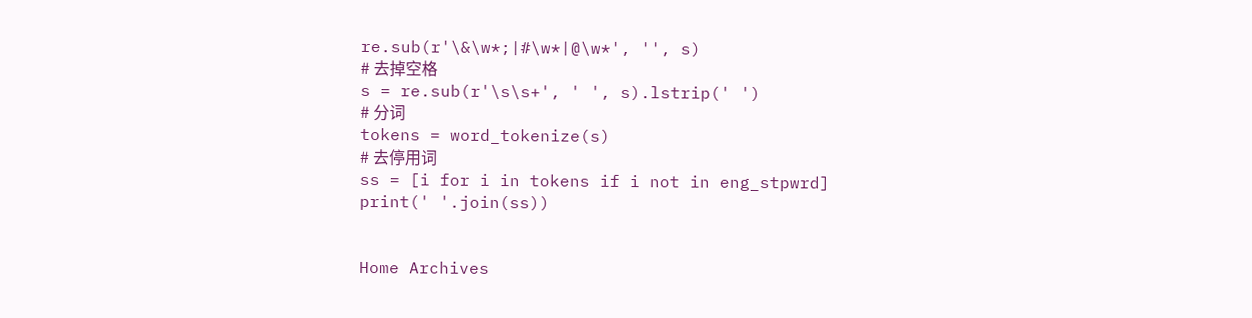re.sub(r'\&\w*;|#\w*|@\w*', '', s)
# 去掉空格
s = re.sub(r'\s\s+', ' ', s).lstrip(' ')
# 分词
tokens = word_tokenize(s)
# 去停用词
ss = [i for i in tokens if i not in eng_stpwrd]
print(' '.join(ss))


Home Archives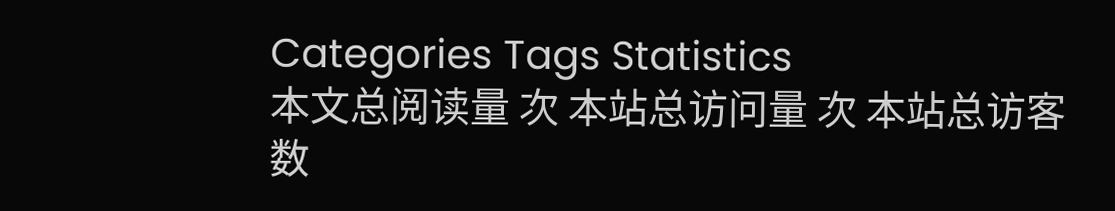Categories Tags Statistics
本文总阅读量 次 本站总访问量 次 本站总访客数